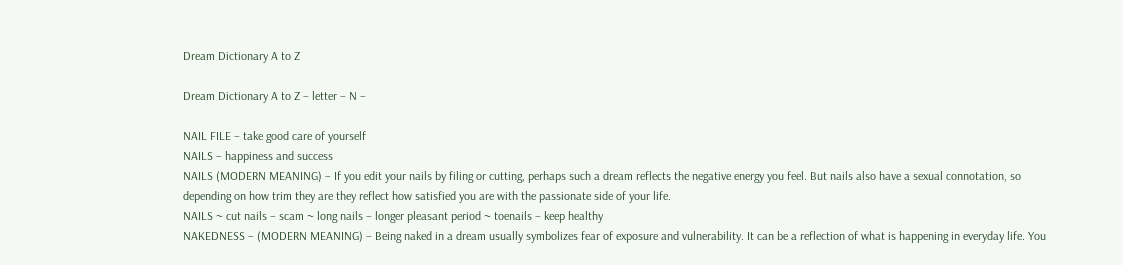Dream Dictionary A to Z

Dream Dictionary A to Z – letter – N –

NAIL FILE – take good care of yourself
NAILS – happiness and success
NAILS (MODERN MEANING) – If you edit your nails by filing or cutting, perhaps such a dream reflects the negative energy you feel. But nails also have a sexual connotation, so depending on how trim they are they reflect how satisfied you are with the passionate side of your life.
NAILS ~ cut nails – scam ~ long nails – longer pleasant period ~ toenails – keep healthy
NAKEDNESS – (MODERN MEANING) – Being naked in a dream usually symbolizes fear of exposure and vulnerability. It can be a reflection of what is happening in everyday life. You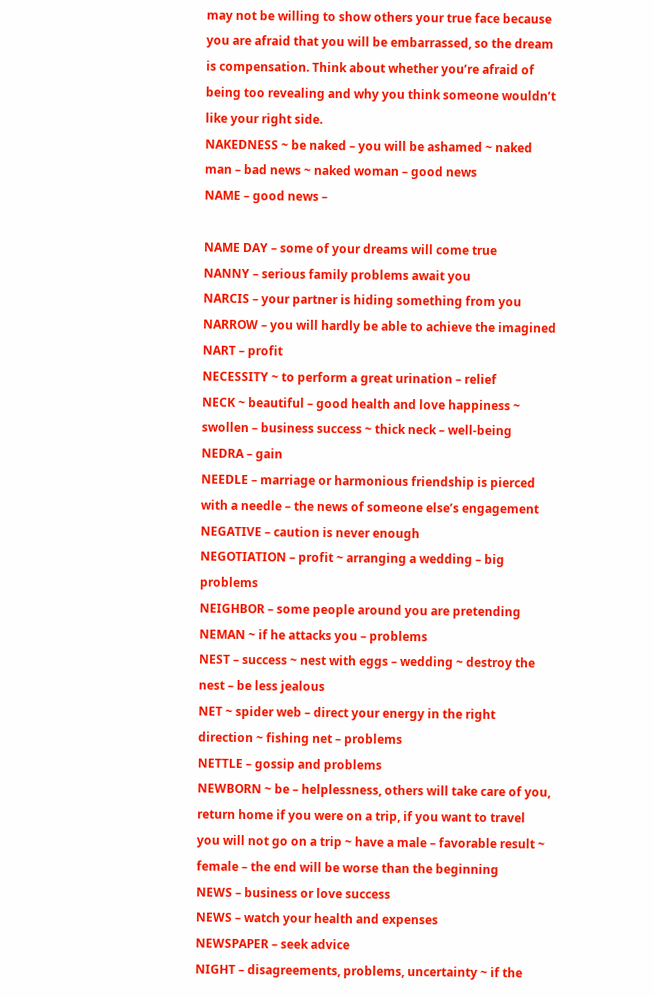may not be willing to show others your true face because you are afraid that you will be embarrassed, so the dream is compensation. Think about whether you’re afraid of being too revealing and why you think someone wouldn’t like your right side.
NAKEDNESS ~ be naked – you will be ashamed ~ naked man – bad news ~ naked woman – good news
NAME – good news –

NAME DAY – some of your dreams will come true
NANNY – serious family problems await you
NARCIS – your partner is hiding something from you
NARROW – you will hardly be able to achieve the imagined
NART – profit
NECESSITY ~ to perform a great urination – relief
NECK ~ beautiful – good health and love happiness ~ swollen – business success ~ thick neck – well-being
NEDRA – gain
NEEDLE – marriage or harmonious friendship is pierced with a needle – the news of someone else’s engagement
NEGATIVE – caution is never enough
NEGOTIATION – profit ~ arranging a wedding – big problems
NEIGHBOR – some people around you are pretending
NEMAN ~ if he attacks you – problems
NEST – success ~ nest with eggs – wedding ~ destroy the nest – be less jealous
NET ~ spider web – direct your energy in the right direction ~ fishing net – problems
NETTLE – gossip and problems
NEWBORN ~ be – helplessness, others will take care of you, return home if you were on a trip, if you want to travel you will not go on a trip ~ have a male – favorable result ~ female – the end will be worse than the beginning
NEWS – business or love success
NEWS – watch your health and expenses
NEWSPAPER – seek advice
NIGHT – disagreements, problems, uncertainty ~ if the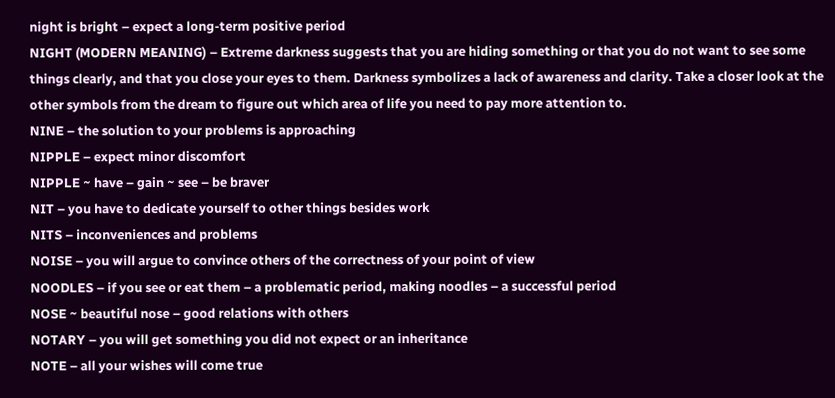night is bright – expect a long-term positive period
NIGHT (MODERN MEANING) – Extreme darkness suggests that you are hiding something or that you do not want to see some things clearly, and that you close your eyes to them. Darkness symbolizes a lack of awareness and clarity. Take a closer look at the other symbols from the dream to figure out which area of life you need to pay more attention to.
NINE – the solution to your problems is approaching
NIPPLE – expect minor discomfort
NIPPLE ~ have – gain ~ see – be braver
NIT – you have to dedicate yourself to other things besides work
NITS – inconveniences and problems
NOISE – you will argue to convince others of the correctness of your point of view
NOODLES – if you see or eat them – a problematic period, making noodles – a successful period
NOSE ~ beautiful nose – good relations with others
NOTARY – you will get something you did not expect or an inheritance
NOTE – all your wishes will come true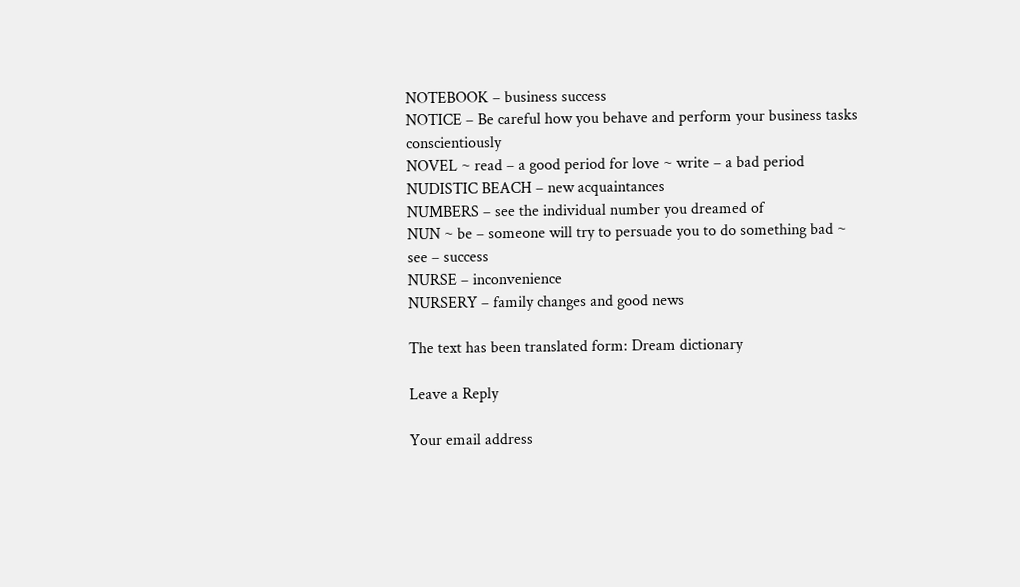NOTEBOOK – business success
NOTICE – Be careful how you behave and perform your business tasks conscientiously
NOVEL ~ read – a good period for love ~ write – a bad period
NUDISTIC BEACH – new acquaintances
NUMBERS – see the individual number you dreamed of
NUN ~ be – someone will try to persuade you to do something bad ~ see – success
NURSE – inconvenience
NURSERY – family changes and good news

The text has been translated form: Dream dictionary

Leave a Reply

Your email address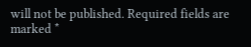will not be published. Required fields are marked *